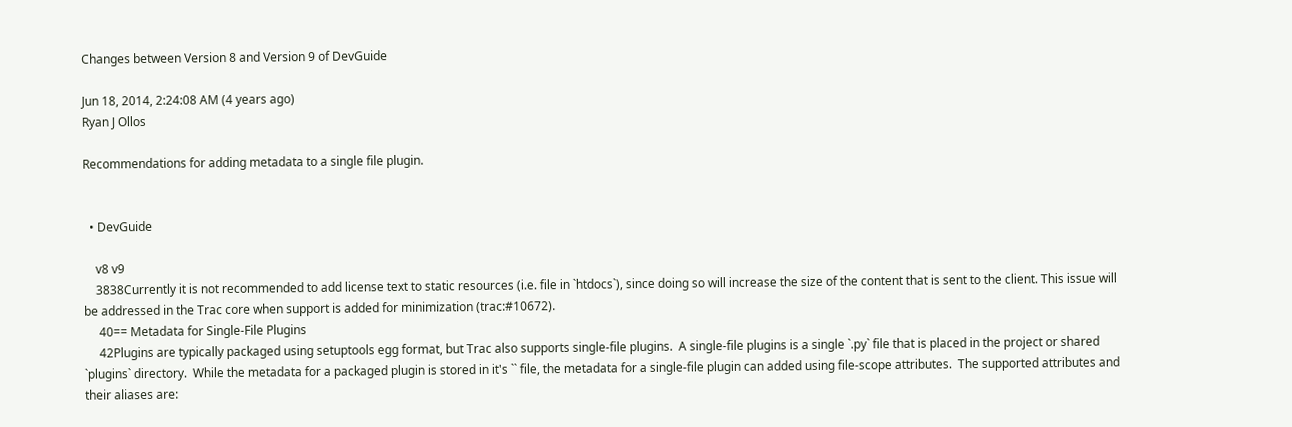Changes between Version 8 and Version 9 of DevGuide

Jun 18, 2014, 2:24:08 AM (4 years ago)
Ryan J Ollos

Recommendations for adding metadata to a single file plugin.


  • DevGuide

    v8 v9
    3838Currently it is not recommended to add license text to static resources (i.e. file in `htdocs`), since doing so will increase the size of the content that is sent to the client. This issue will be addressed in the Trac core when support is added for minimization (trac:#10672).
     40== Metadata for Single-File Plugins
     42Plugins are typically packaged using setuptools egg format, but Trac also supports single-file plugins.  A single-file plugins is a single `.py` file that is placed in the project or shared `plugins` directory.  While the metadata for a packaged plugin is stored in it's `` file, the metadata for a single-file plugin can added using file-scope attributes.  The supported attributes and their aliases are: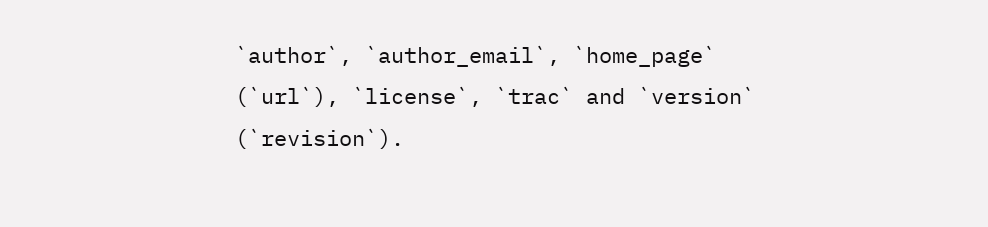`author`, `author_email`, `home_page` (`url`), `license`, `trac` and `version` (`revision`).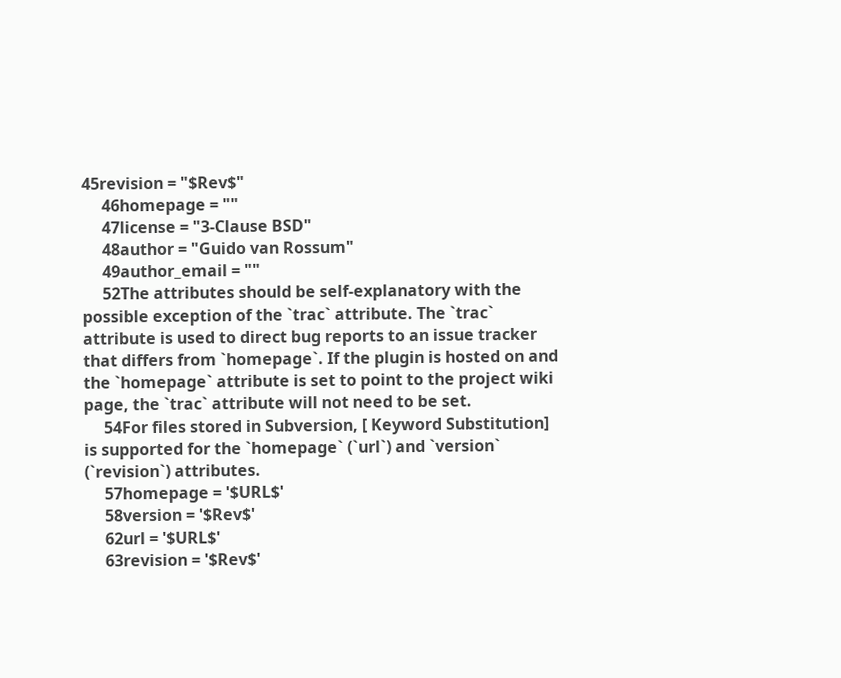45revision = "$Rev$"
     46homepage = ""
     47license = "3-Clause BSD"
     48author = "Guido van Rossum"
     49author_email = ""
     52The attributes should be self-explanatory with the possible exception of the `trac` attribute. The `trac` attribute is used to direct bug reports to an issue tracker that differs from `homepage`. If the plugin is hosted on and the `homepage` attribute is set to point to the project wiki page, the `trac` attribute will not need to be set.
     54For files stored in Subversion, [ Keyword Substitution] is supported for the `homepage` (`url`) and `version` (`revision`) attributes.
     57homepage = '$URL$'
     58version = '$Rev$'
     62url = '$URL$'
     63revision = '$Rev$'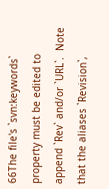66The file's `svn:keywords` property must be edited to append `Rev` and/or `URL`.  Note that the aliases `Revision`,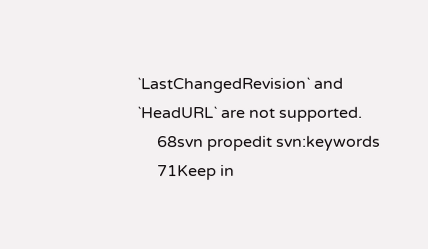`LastChangedRevision` and `HeadURL` are not supported.
     68svn propedit svn:keywords
     71Keep in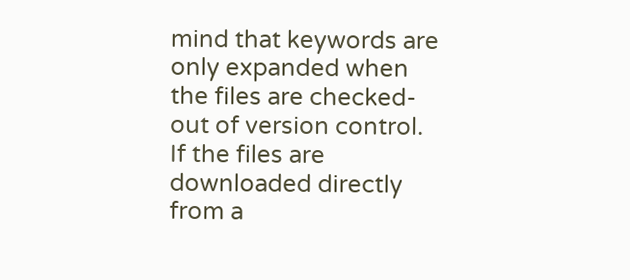mind that keywords are only expanded when the files are checked-out of version control. If the files are downloaded directly from a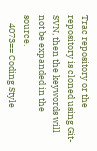Trac repository or the repository is cloned using Git-SVN, then the keywords will not be expanded in the source.
    4073== Coding Style